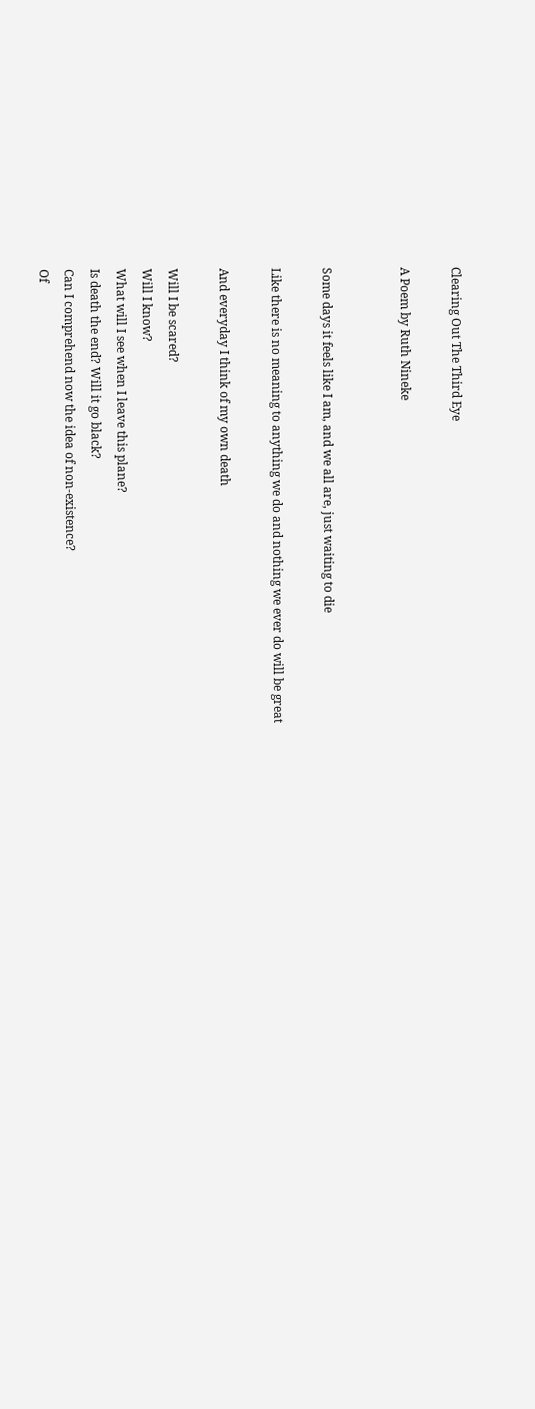Clearing Out The Third Eye

A Poem by Ruth Nineke


Some days it feels like I am, and we all are, just waiting to die

Like there is no meaning to anything we do and nothing we ever do will be great

And everyday I think of my own death

Will I be scared?
Will I know?
What will I see when I leave this plane?
Is death the end? Will it go black?
Can I comprehend now the idea of non-existence?
Of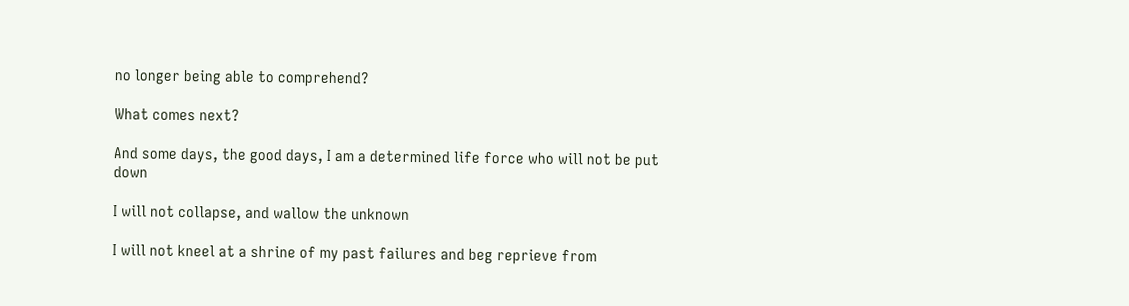no longer being able to comprehend?

What comes next?

And some days, the good days, I am a determined life force who will not be put down

I will not collapse, and wallow the unknown

I will not kneel at a shrine of my past failures and beg reprieve from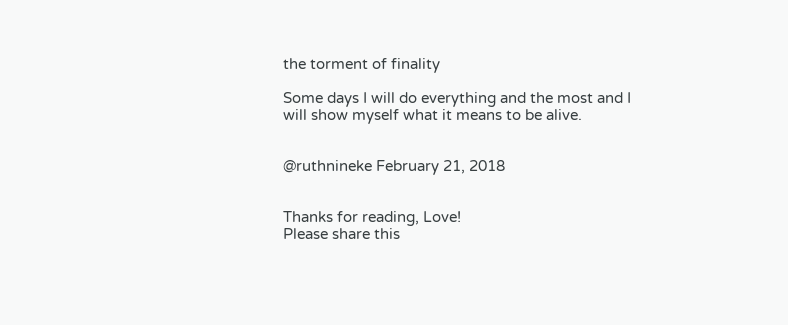the torment of finality

Some days I will do everything and the most and I will show myself what it means to be alive.


@ruthnineke February 21, 2018


Thanks for reading, Love!
Please share this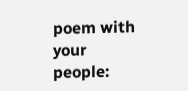poem with your people: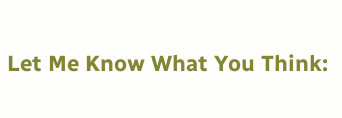Let Me Know What You Think: